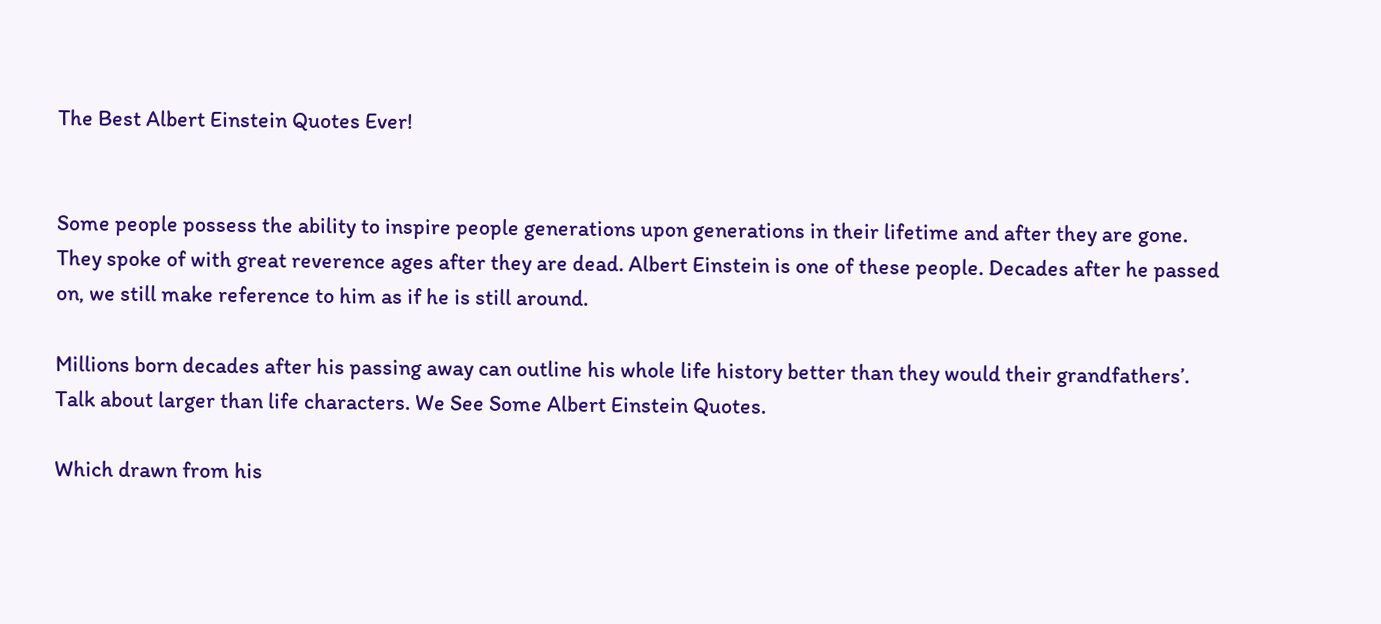The Best Albert Einstein Quotes Ever!


Some people possess the ability to inspire people generations upon generations in their lifetime and after they are gone. They spoke of with great reverence ages after they are dead. Albert Einstein is one of these people. Decades after he passed on, we still make reference to him as if he is still around.

Millions born decades after his passing away can outline his whole life history better than they would their grandfathers’. Talk about larger than life characters. We See Some Albert Einstein Quotes.

Which drawn from his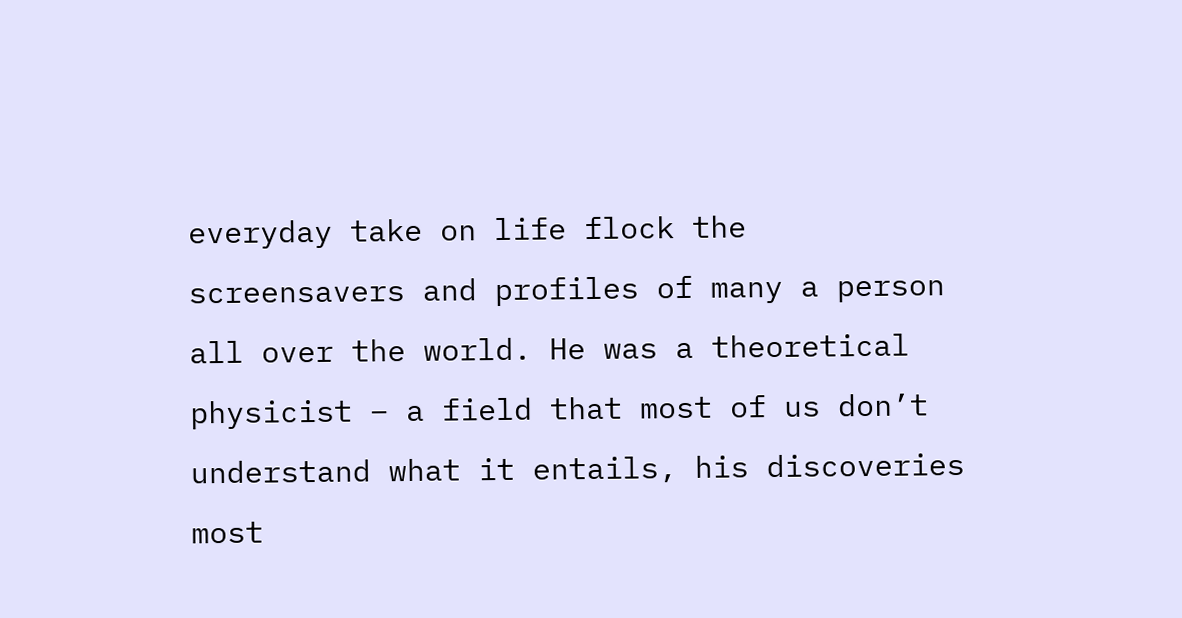everyday take on life flock the screensavers and profiles of many a person all over the world. He was a theoretical physicist – a field that most of us don’t understand what it entails, his discoveries most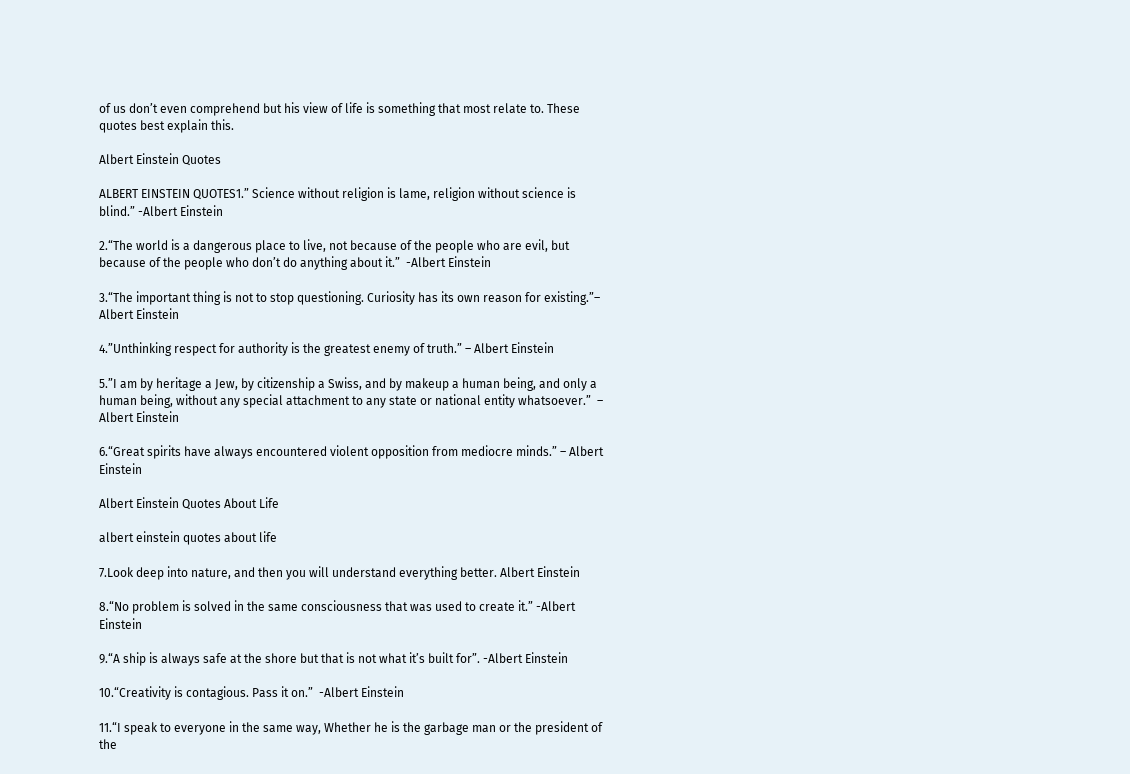of us don’t even comprehend but his view of life is something that most relate to. These quotes best explain this.

Albert Einstein Quotes

ALBERT EINSTEIN QUOTES1.” Science without religion is lame, religion without science is blind.” -Albert Einstein

2.“The world is a dangerous place to live, not because of the people who are evil, but because of the people who don’t do anything about it.”  -Albert Einstein

3.“The important thing is not to stop questioning. Curiosity has its own reason for existing.”– Albert Einstein

4.”Unthinking respect for authority is the greatest enemy of truth.” – Albert Einstein

5.”I am by heritage a Jew, by citizenship a Swiss, and by makeup a human being, and only a human being, without any special attachment to any state or national entity whatsoever.”  – Albert Einstein

6.“Great spirits have always encountered violent opposition from mediocre minds.” – Albert Einstein

Albert Einstein Quotes About Life

albert einstein quotes about life

7.Look deep into nature, and then you will understand everything better. Albert Einstein

8.“No problem is solved in the same consciousness that was used to create it.” -Albert Einstein

9.“A ship is always safe at the shore but that is not what it’s built for”. -Albert Einstein

10.“Creativity is contagious. Pass it on.”  -Albert Einstein

11.“I speak to everyone in the same way, Whether he is the garbage man or the president of the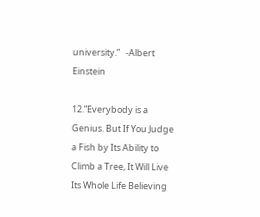university.”   -Albert Einstein

12.”Everybody is a Genius. But If You Judge a Fish by Its Ability to Climb a Tree, It Will Live Its Whole Life Believing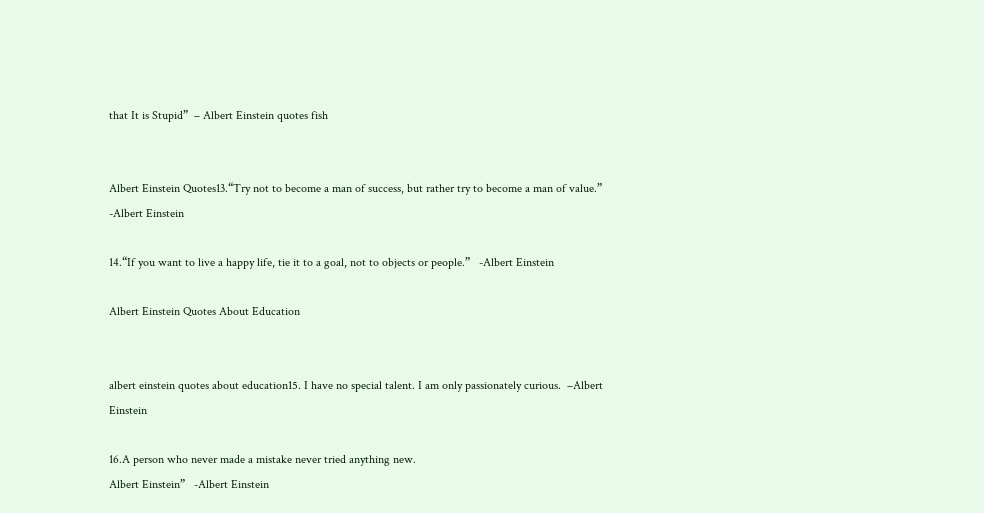that It is Stupid”  – Albert Einstein quotes fish


Albert Einstein Quotes13.“Try not to become a man of success, but rather try to become a man of value.” -Albert Einstein

14.“If you want to live a happy life, tie it to a goal, not to objects or people.”   -Albert Einstein

Albert Einstein Quotes About Education


albert einstein quotes about education15. I have no special talent. I am only passionately curious.  –Albert Einstein

16.A person who never made a mistake never tried anything new.
Albert Einstein”   -Albert Einstein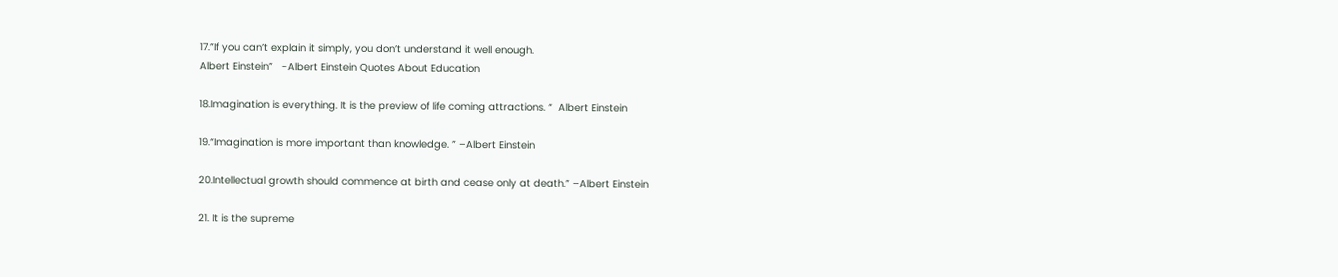17.”If you can’t explain it simply, you don’t understand it well enough.
Albert Einstein”   -Albert Einstein Quotes About Education

18.Imagination is everything. It is the preview of life coming attractions. “  Albert Einstein

19.“Imagination is more important than knowledge. ” –Albert Einstein

20.Intellectual growth should commence at birth and cease only at death.” –Albert Einstein

21. It is the supreme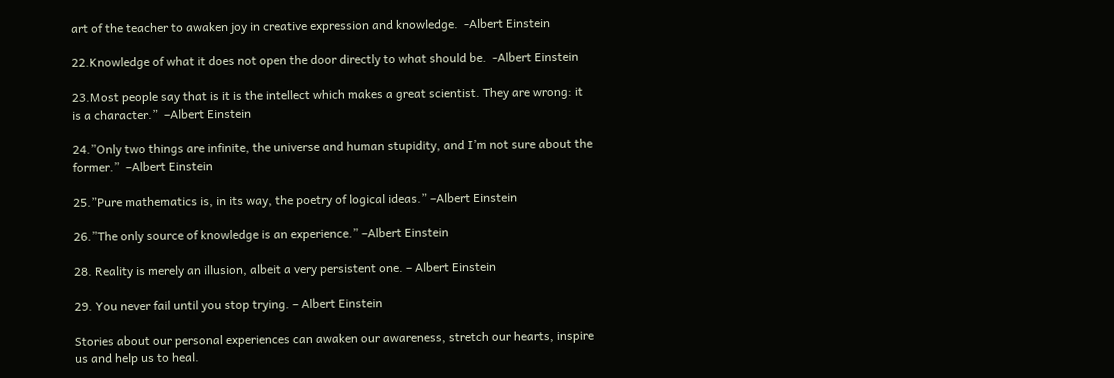art of the teacher to awaken joy in creative expression and knowledge.  -Albert Einstein

22.Knowledge of what it does not open the door directly to what should be.  -Albert Einstein

23.Most people say that is it is the intellect which makes a great scientist. They are wrong: it is a character.”  –Albert Einstein

24.”Only two things are infinite, the universe and human stupidity, and I’m not sure about the former.”  –Albert Einstein

25.”Pure mathematics is, in its way, the poetry of logical ideas.” –Albert Einstein

26.”The only source of knowledge is an experience.” –Albert Einstein

28. Reality is merely an illusion, albeit a very persistent one. – Albert Einstein

29. You never fail until you stop trying. – Albert Einstein

Stories about our personal experiences can awaken our awareness, stretch our hearts, inspire us and help us to heal.